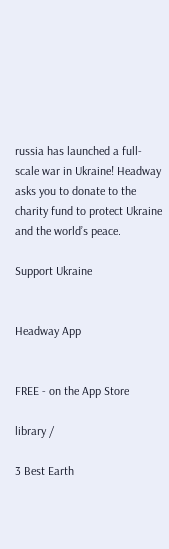russia has launched a full-scale war in Ukraine! Headway asks you to donate to the charity fund to protect Ukraine and the world’s peace.

Support Ukraine


Headway App


FREE - on the App Store

library /

3 Best Earth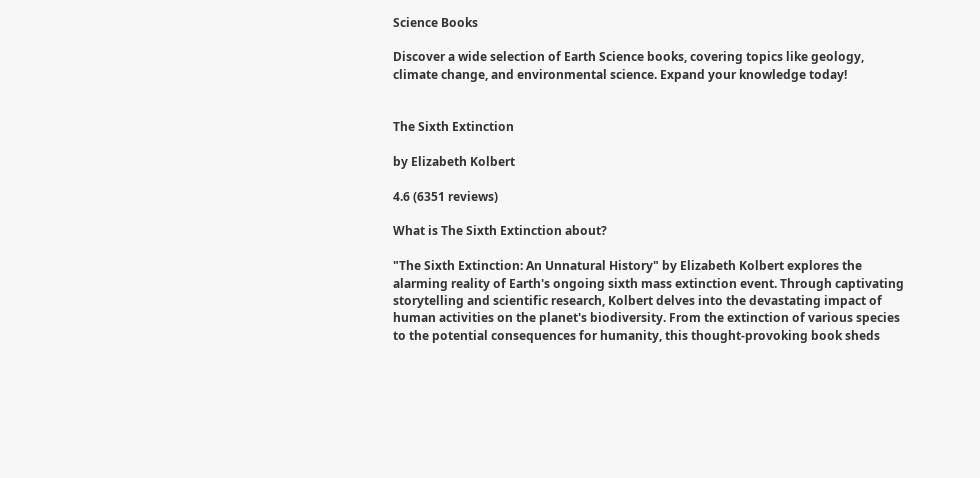Science Books

Discover a wide selection of Earth Science books, covering topics like geology, climate change, and environmental science. Expand your knowledge today!


The Sixth Extinction

by Elizabeth Kolbert

4.6 (6351 reviews)

What is The Sixth Extinction about?

"The Sixth Extinction: An Unnatural History" by Elizabeth Kolbert explores the alarming reality of Earth's ongoing sixth mass extinction event. Through captivating storytelling and scientific research, Kolbert delves into the devastating impact of human activities on the planet's biodiversity. From the extinction of various species to the potential consequences for humanity, this thought-provoking book sheds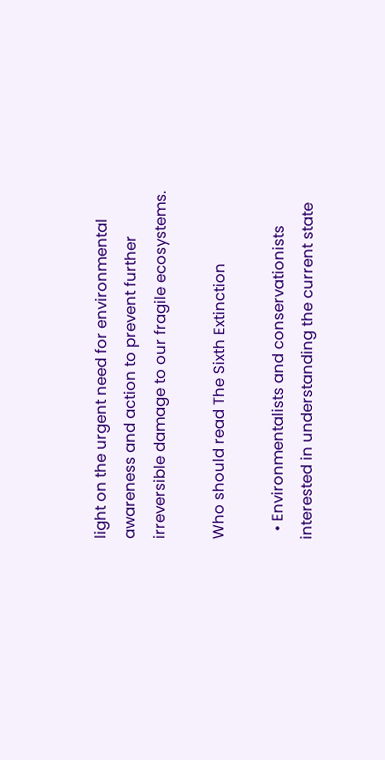light on the urgent need for environmental awareness and action to prevent further irreversible damage to our fragile ecosystems.

Who should read The Sixth Extinction

  • Environmentalists and conservationists interested in understanding the current state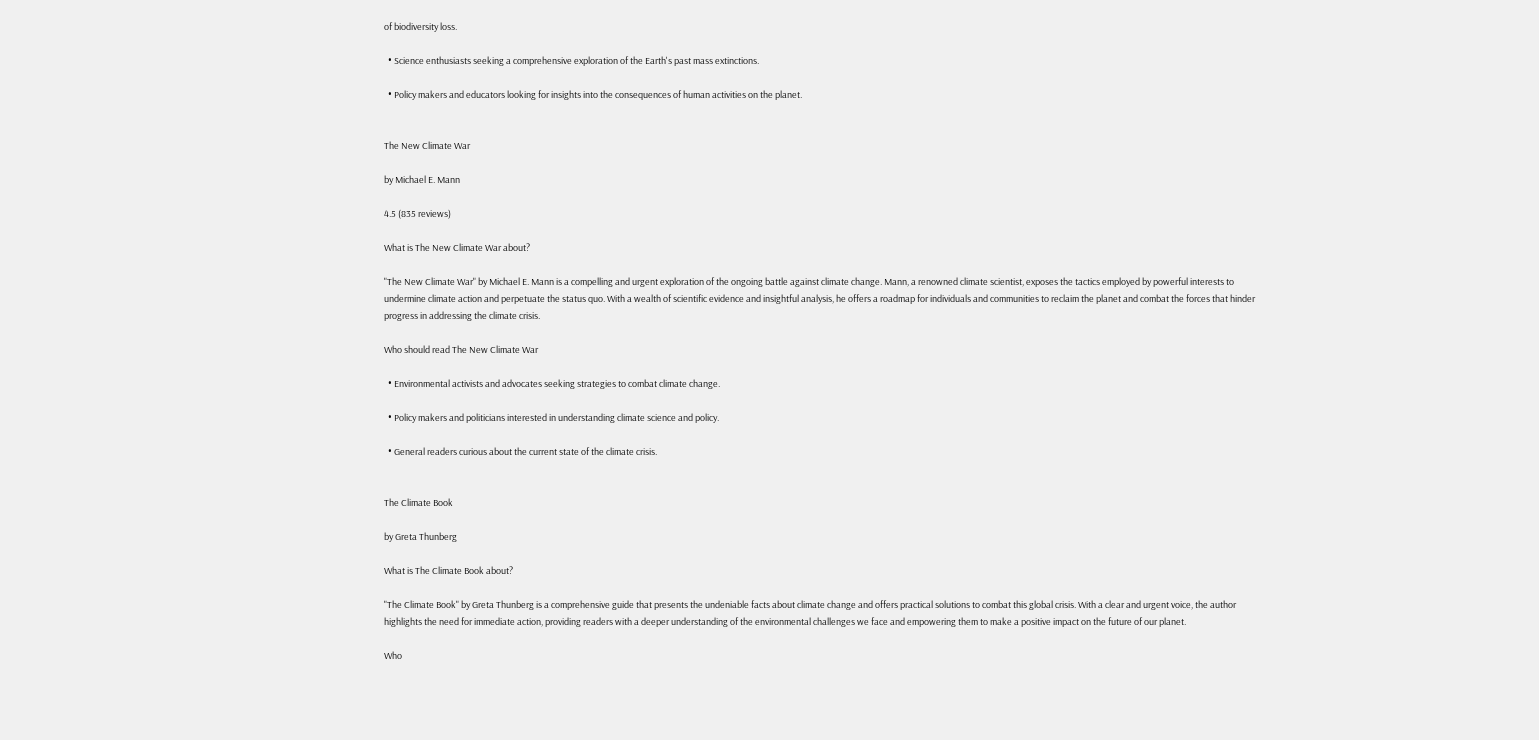of biodiversity loss.

  • Science enthusiasts seeking a comprehensive exploration of the Earth's past mass extinctions.

  • Policy makers and educators looking for insights into the consequences of human activities on the planet.


The New Climate War

by Michael E. Mann

4.5 (835 reviews)

What is The New Climate War about?

"The New Climate War" by Michael E. Mann is a compelling and urgent exploration of the ongoing battle against climate change. Mann, a renowned climate scientist, exposes the tactics employed by powerful interests to undermine climate action and perpetuate the status quo. With a wealth of scientific evidence and insightful analysis, he offers a roadmap for individuals and communities to reclaim the planet and combat the forces that hinder progress in addressing the climate crisis.

Who should read The New Climate War

  • Environmental activists and advocates seeking strategies to combat climate change.

  • Policy makers and politicians interested in understanding climate science and policy.

  • General readers curious about the current state of the climate crisis.


The Climate Book

by Greta Thunberg

What is The Climate Book about?

"The Climate Book" by Greta Thunberg is a comprehensive guide that presents the undeniable facts about climate change and offers practical solutions to combat this global crisis. With a clear and urgent voice, the author highlights the need for immediate action, providing readers with a deeper understanding of the environmental challenges we face and empowering them to make a positive impact on the future of our planet.

Who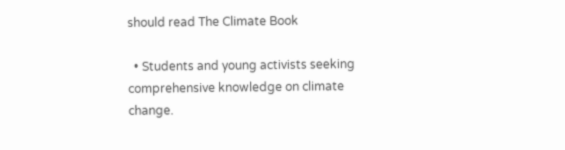should read The Climate Book

  • Students and young activists seeking comprehensive knowledge on climate change.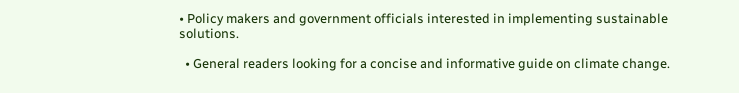• Policy makers and government officials interested in implementing sustainable solutions.

  • General readers looking for a concise and informative guide on climate change.